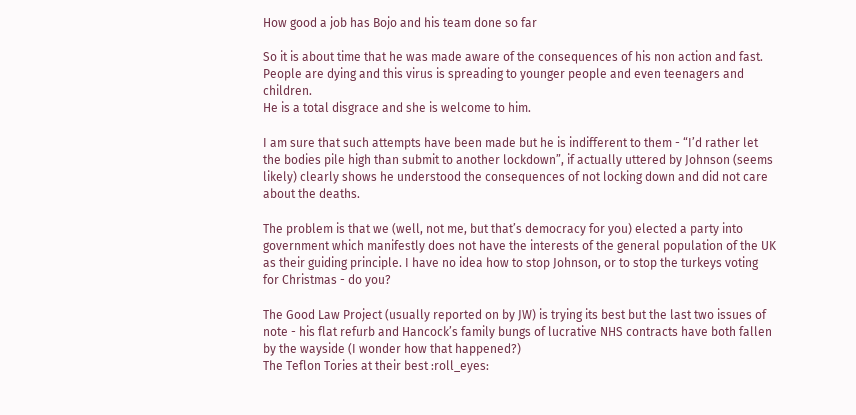How good a job has Bojo and his team done so far

So it is about time that he was made aware of the consequences of his non action and fast. People are dying and this virus is spreading to younger people and even teenagers and children.
He is a total disgrace and she is welcome to him.

I am sure that such attempts have been made but he is indifferent to them - “I’d rather let the bodies pile high than submit to another lockdown”, if actually uttered by Johnson (seems likely) clearly shows he understood the consequences of not locking down and did not care about the deaths.

The problem is that we (well, not me, but that’s democracy for you) elected a party into government which manifestly does not have the interests of the general population of the UK as their guiding principle. I have no idea how to stop Johnson, or to stop the turkeys voting for Christmas - do you?

The Good Law Project (usually reported on by JW) is trying its best but the last two issues of note - his flat refurb and Hancock’s family bungs of lucrative NHS contracts have both fallen by the wayside (I wonder how that happened?)
The Teflon Tories at their best :roll_eyes: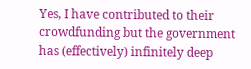Yes, I have contributed to their crowdfunding but the government has (effectively) infinitely deep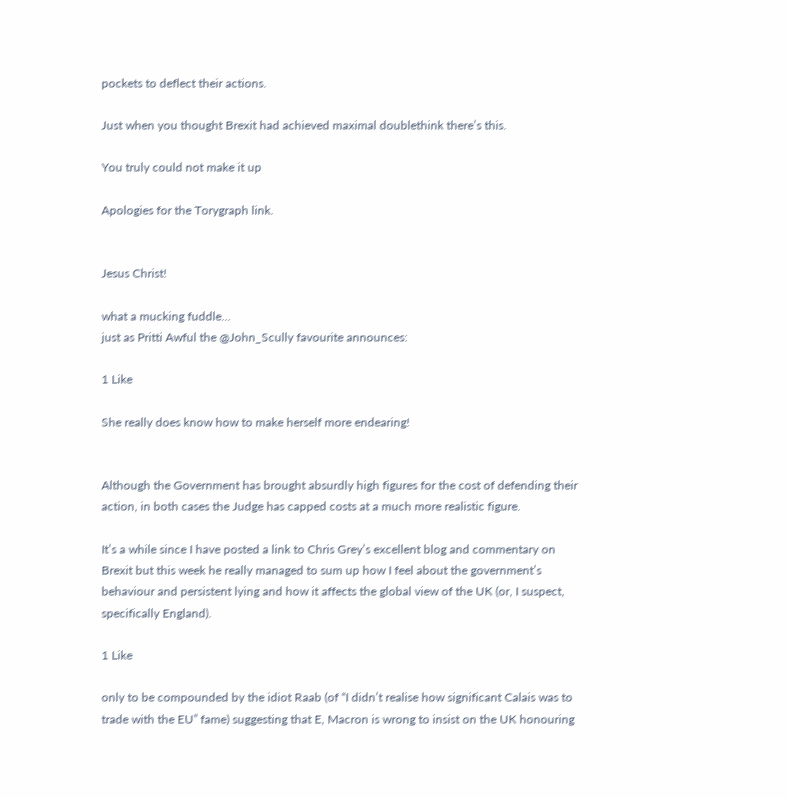pockets to deflect their actions.

Just when you thought Brexit had achieved maximal doublethink there’s this.

You truly could not make it up

Apologies for the Torygraph link.


Jesus Christ!

what a mucking fuddle…
just as Pritti Awful the @John_Scully favourite announces:

1 Like

She really does know how to make herself more endearing!


Although the Government has brought absurdly high figures for the cost of defending their action, in both cases the Judge has capped costs at a much more realistic figure.

It’s a while since I have posted a link to Chris Grey’s excellent blog and commentary on Brexit but this week he really managed to sum up how I feel about the government’s behaviour and persistent lying and how it affects the global view of the UK (or, I suspect, specifically England).

1 Like

only to be compounded by the idiot Raab (of “I didn’t realise how significant Calais was to trade with the EU” fame) suggesting that E, Macron is wrong to insist on the UK honouring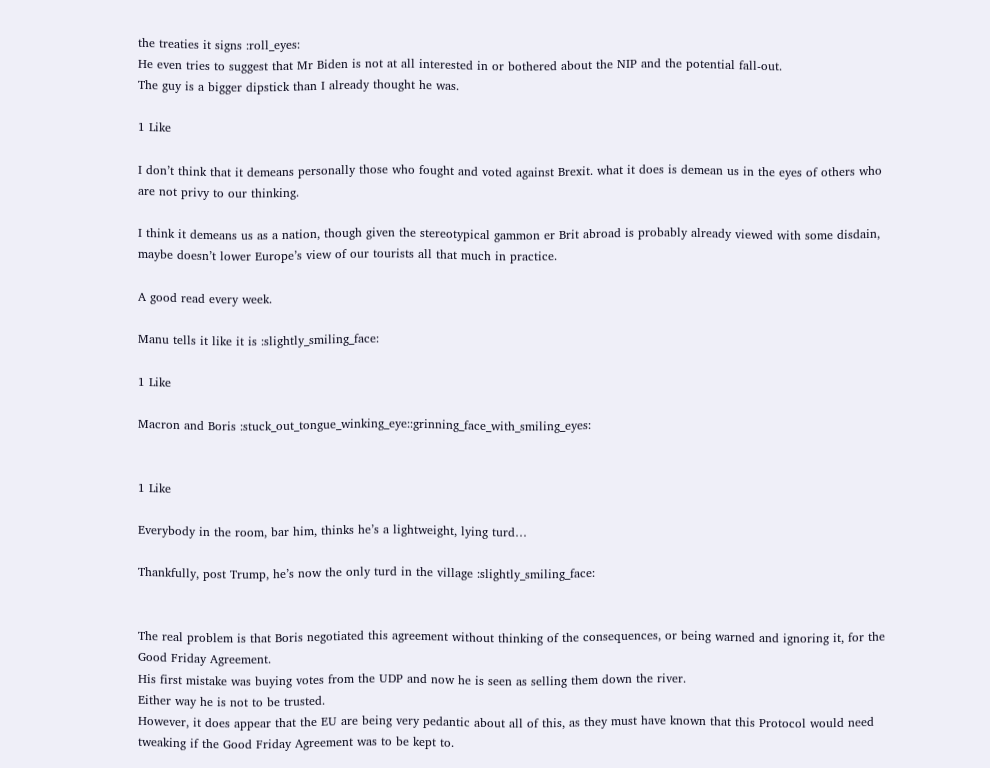the treaties it signs :roll_eyes:
He even tries to suggest that Mr Biden is not at all interested in or bothered about the NIP and the potential fall-out.
The guy is a bigger dipstick than I already thought he was.

1 Like

I don’t think that it demeans personally those who fought and voted against Brexit. what it does is demean us in the eyes of others who are not privy to our thinking.

I think it demeans us as a nation, though given the stereotypical gammon er Brit abroad is probably already viewed with some disdain, maybe doesn’t lower Europe’s view of our tourists all that much in practice.

A good read every week.

Manu tells it like it is :slightly_smiling_face:

1 Like

Macron and Boris :stuck_out_tongue_winking_eye::grinning_face_with_smiling_eyes:


1 Like

Everybody in the room, bar him, thinks he’s a lightweight, lying turd…

Thankfully, post Trump, he’s now the only turd in the village :slightly_smiling_face:


The real problem is that Boris negotiated this agreement without thinking of the consequences, or being warned and ignoring it, for the Good Friday Agreement.
His first mistake was buying votes from the UDP and now he is seen as selling them down the river.
Either way he is not to be trusted.
However, it does appear that the EU are being very pedantic about all of this, as they must have known that this Protocol would need tweaking if the Good Friday Agreement was to be kept to.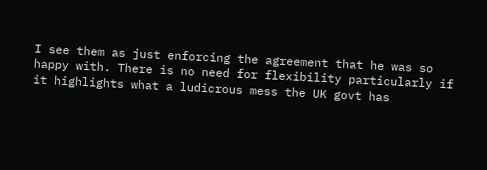I see them as just enforcing the agreement that he was so happy with. There is no need for flexibility particularly if it highlights what a ludicrous mess the UK govt has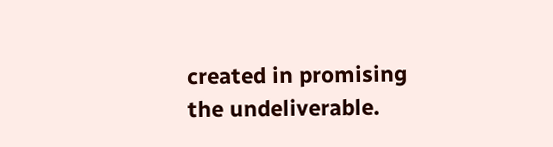created in promising the undeliverable.